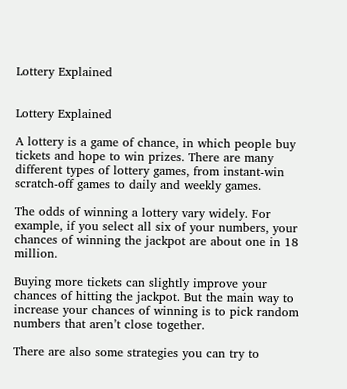Lottery Explained


Lottery Explained

A lottery is a game of chance, in which people buy tickets and hope to win prizes. There are many different types of lottery games, from instant-win scratch-off games to daily and weekly games.

The odds of winning a lottery vary widely. For example, if you select all six of your numbers, your chances of winning the jackpot are about one in 18 million.

Buying more tickets can slightly improve your chances of hitting the jackpot. But the main way to increase your chances of winning is to pick random numbers that aren’t close together.

There are also some strategies you can try to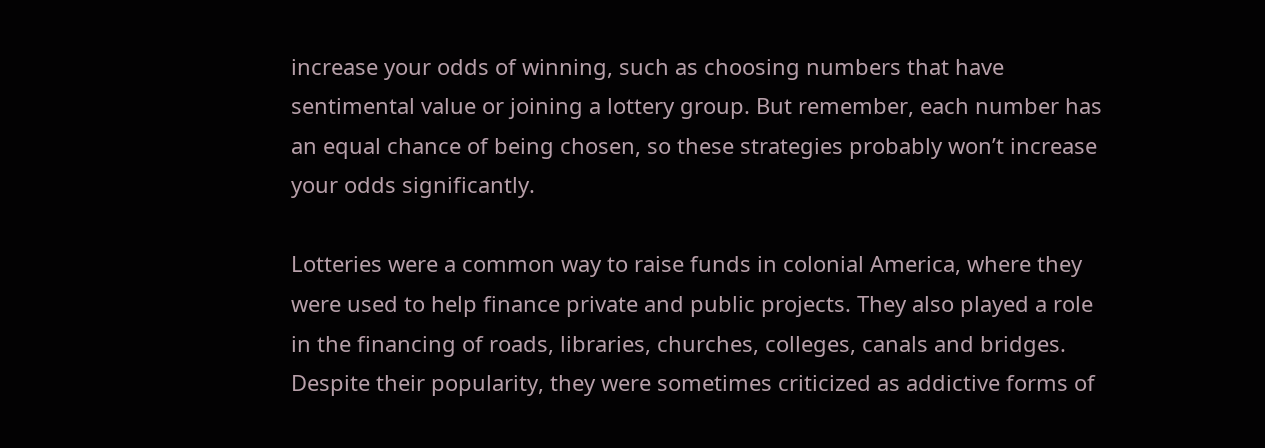increase your odds of winning, such as choosing numbers that have sentimental value or joining a lottery group. But remember, each number has an equal chance of being chosen, so these strategies probably won’t increase your odds significantly.

Lotteries were a common way to raise funds in colonial America, where they were used to help finance private and public projects. They also played a role in the financing of roads, libraries, churches, colleges, canals and bridges. Despite their popularity, they were sometimes criticized as addictive forms of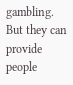gambling. But they can provide people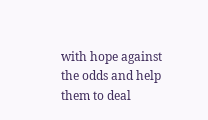with hope against the odds and help them to deal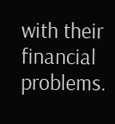with their financial problems.